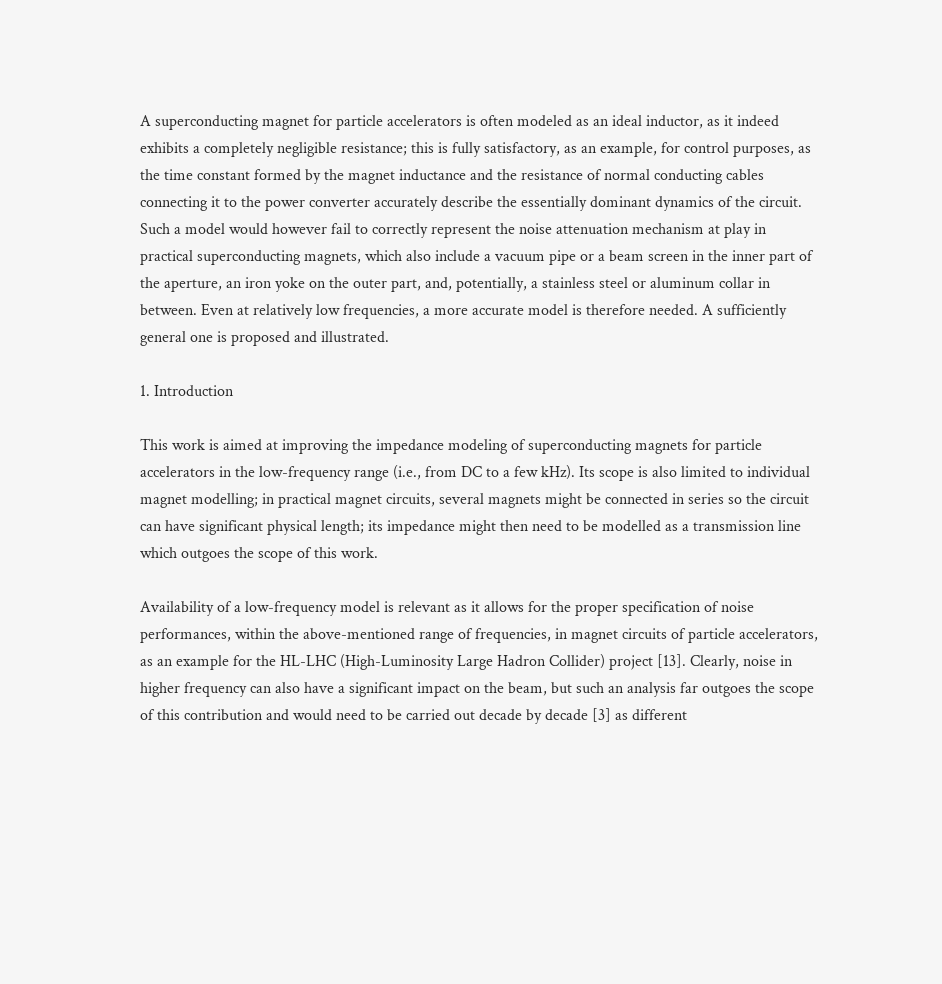A superconducting magnet for particle accelerators is often modeled as an ideal inductor, as it indeed exhibits a completely negligible resistance; this is fully satisfactory, as an example, for control purposes, as the time constant formed by the magnet inductance and the resistance of normal conducting cables connecting it to the power converter accurately describe the essentially dominant dynamics of the circuit. Such a model would however fail to correctly represent the noise attenuation mechanism at play in practical superconducting magnets, which also include a vacuum pipe or a beam screen in the inner part of the aperture, an iron yoke on the outer part, and, potentially, a stainless steel or aluminum collar in between. Even at relatively low frequencies, a more accurate model is therefore needed. A sufficiently general one is proposed and illustrated.

1. Introduction

This work is aimed at improving the impedance modeling of superconducting magnets for particle accelerators in the low-frequency range (i.e., from DC to a few kHz). Its scope is also limited to individual magnet modelling; in practical magnet circuits, several magnets might be connected in series so the circuit can have significant physical length; its impedance might then need to be modelled as a transmission line which outgoes the scope of this work.

Availability of a low-frequency model is relevant as it allows for the proper specification of noise performances, within the above-mentioned range of frequencies, in magnet circuits of particle accelerators, as an example for the HL-LHC (High-Luminosity Large Hadron Collider) project [13]. Clearly, noise in higher frequency can also have a significant impact on the beam, but such an analysis far outgoes the scope of this contribution and would need to be carried out decade by decade [3] as different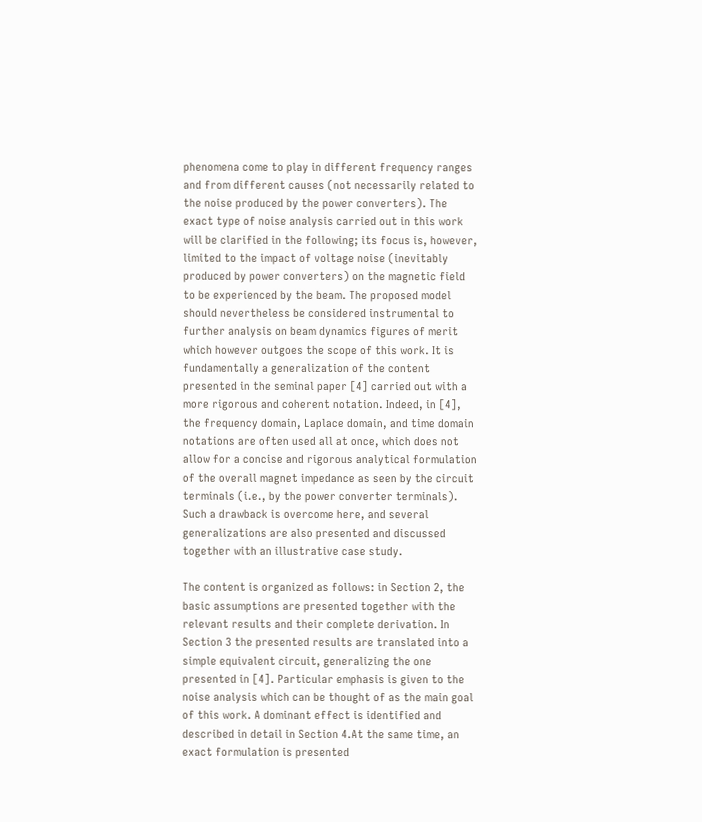phenomena come to play in different frequency ranges and from different causes (not necessarily related to the noise produced by the power converters). The exact type of noise analysis carried out in this work will be clarified in the following; its focus is, however, limited to the impact of voltage noise (inevitably produced by power converters) on the magnetic field to be experienced by the beam. The proposed model should nevertheless be considered instrumental to further analysis on beam dynamics figures of merit which however outgoes the scope of this work. It is fundamentally a generalization of the content presented in the seminal paper [4] carried out with a more rigorous and coherent notation. Indeed, in [4], the frequency domain, Laplace domain, and time domain notations are often used all at once, which does not allow for a concise and rigorous analytical formulation of the overall magnet impedance as seen by the circuit terminals (i.e., by the power converter terminals). Such a drawback is overcome here, and several generalizations are also presented and discussed together with an illustrative case study.

The content is organized as follows: in Section 2, the basic assumptions are presented together with the relevant results and their complete derivation. In Section 3 the presented results are translated into a simple equivalent circuit, generalizing the one presented in [4]. Particular emphasis is given to the noise analysis which can be thought of as the main goal of this work. A dominant effect is identified and described in detail in Section 4.At the same time, an exact formulation is presented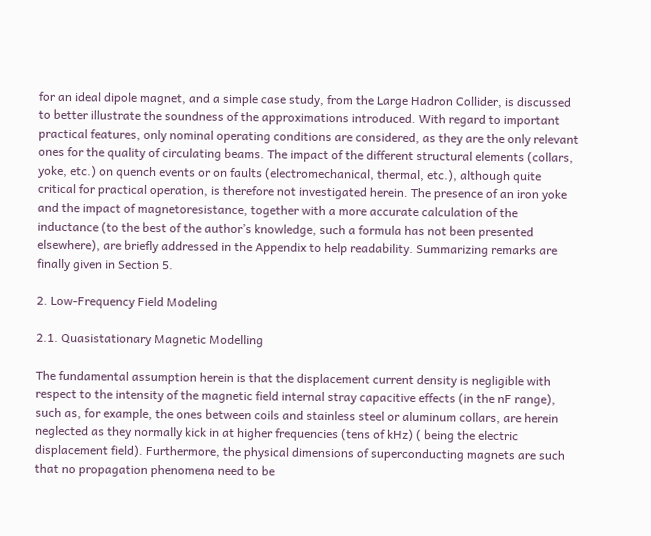for an ideal dipole magnet, and a simple case study, from the Large Hadron Collider, is discussed to better illustrate the soundness of the approximations introduced. With regard to important practical features, only nominal operating conditions are considered, as they are the only relevant ones for the quality of circulating beams. The impact of the different structural elements (collars, yoke, etc.) on quench events or on faults (electromechanical, thermal, etc.), although quite critical for practical operation, is therefore not investigated herein. The presence of an iron yoke and the impact of magnetoresistance, together with a more accurate calculation of the inductance (to the best of the author’s knowledge, such a formula has not been presented elsewhere), are briefly addressed in the Appendix to help readability. Summarizing remarks are finally given in Section 5.

2. Low-Frequency Field Modeling

2.1. Quasistationary Magnetic Modelling

The fundamental assumption herein is that the displacement current density is negligible with respect to the intensity of the magnetic field internal stray capacitive effects (in the nF range), such as, for example, the ones between coils and stainless steel or aluminum collars, are herein neglected as they normally kick in at higher frequencies (tens of kHz) ( being the electric displacement field). Furthermore, the physical dimensions of superconducting magnets are such that no propagation phenomena need to be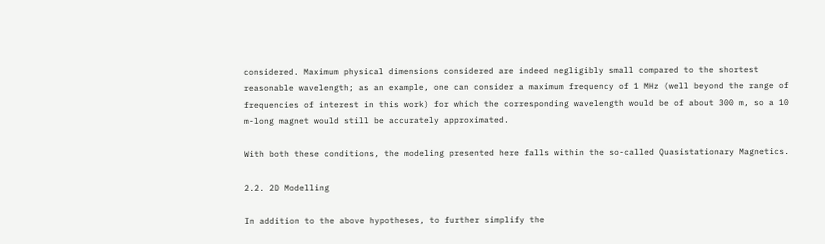considered. Maximum physical dimensions considered are indeed negligibly small compared to the shortest reasonable wavelength; as an example, one can consider a maximum frequency of 1 MHz (well beyond the range of frequencies of interest in this work) for which the corresponding wavelength would be of about 300 m, so a 10 m-long magnet would still be accurately approximated.

With both these conditions, the modeling presented here falls within the so-called Quasistationary Magnetics.

2.2. 2D Modelling

In addition to the above hypotheses, to further simplify the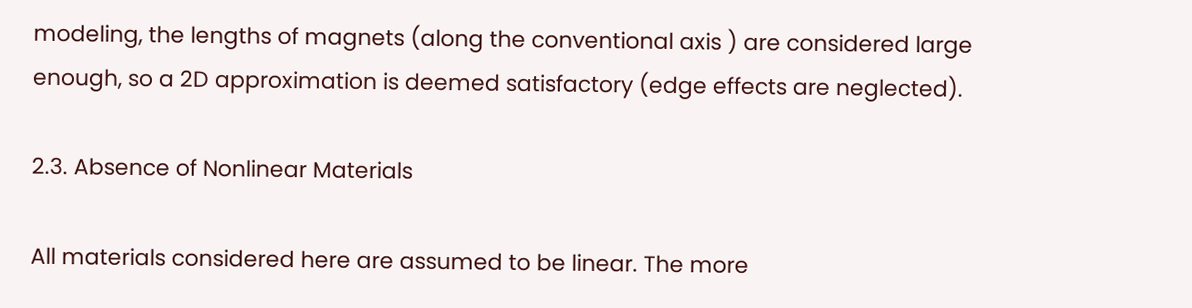modeling, the lengths of magnets (along the conventional axis ) are considered large enough, so a 2D approximation is deemed satisfactory (edge effects are neglected).

2.3. Absence of Nonlinear Materials

All materials considered here are assumed to be linear. The more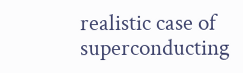realistic case of superconducting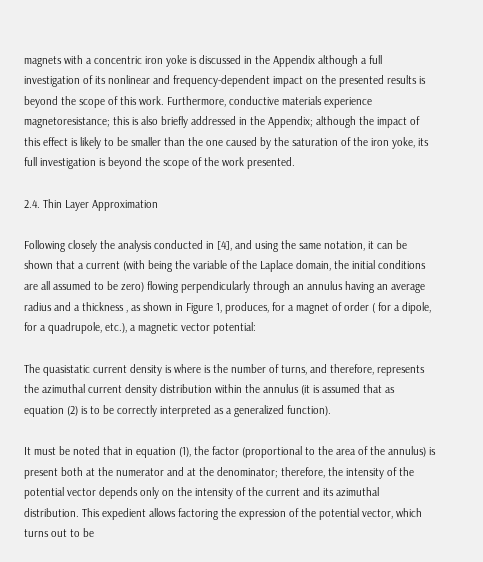magnets with a concentric iron yoke is discussed in the Appendix although a full investigation of its nonlinear and frequency-dependent impact on the presented results is beyond the scope of this work. Furthermore, conductive materials experience magnetoresistance; this is also briefly addressed in the Appendix; although the impact of this effect is likely to be smaller than the one caused by the saturation of the iron yoke, its full investigation is beyond the scope of the work presented.

2.4. Thin Layer Approximation

Following closely the analysis conducted in [4], and using the same notation, it can be shown that a current (with being the variable of the Laplace domain, the initial conditions are all assumed to be zero) flowing perpendicularly through an annulus having an average radius and a thickness , as shown in Figure 1, produces, for a magnet of order ( for a dipole, for a quadrupole, etc.), a magnetic vector potential:

The quasistatic current density is where is the number of turns, and therefore, represents the azimuthal current density distribution within the annulus (it is assumed that as equation (2) is to be correctly interpreted as a generalized function).

It must be noted that in equation (1), the factor (proportional to the area of the annulus) is present both at the numerator and at the denominator; therefore, the intensity of the potential vector depends only on the intensity of the current and its azimuthal distribution. This expedient allows factoring the expression of the potential vector, which turns out to be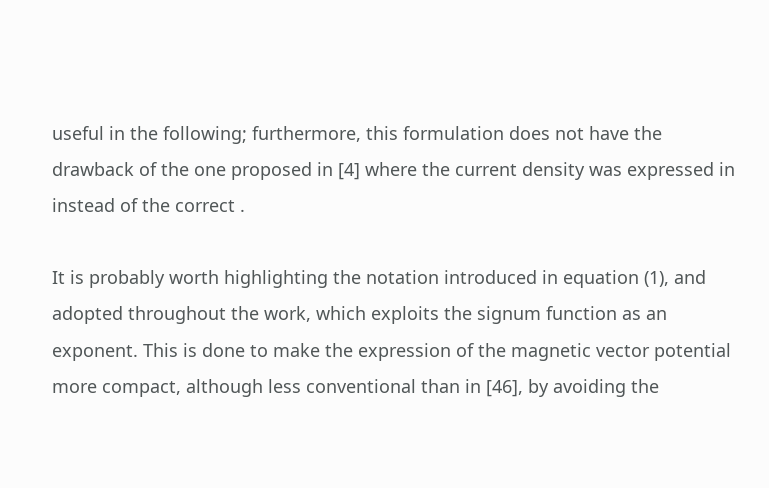useful in the following; furthermore, this formulation does not have the drawback of the one proposed in [4] where the current density was expressed in instead of the correct .

It is probably worth highlighting the notation introduced in equation (1), and adopted throughout the work, which exploits the signum function as an exponent. This is done to make the expression of the magnetic vector potential more compact, although less conventional than in [46], by avoiding the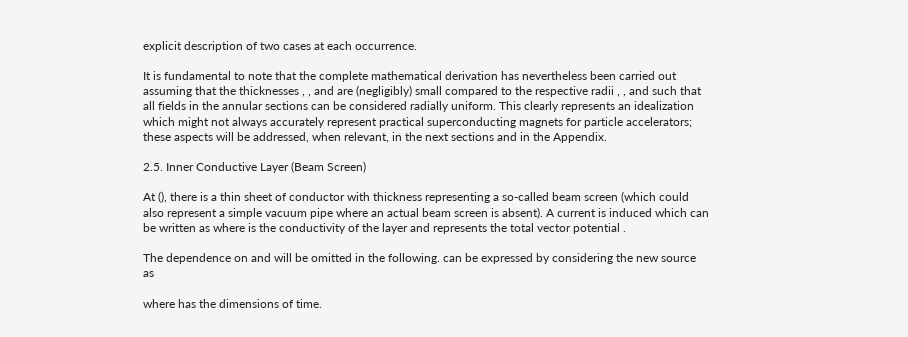explicit description of two cases at each occurrence.

It is fundamental to note that the complete mathematical derivation has nevertheless been carried out assuming that the thicknesses , , and are (negligibly) small compared to the respective radii , , and such that all fields in the annular sections can be considered radially uniform. This clearly represents an idealization which might not always accurately represent practical superconducting magnets for particle accelerators; these aspects will be addressed, when relevant, in the next sections and in the Appendix.

2.5. Inner Conductive Layer (Beam Screen)

At (), there is a thin sheet of conductor with thickness representing a so-called beam screen (which could also represent a simple vacuum pipe where an actual beam screen is absent). A current is induced which can be written as where is the conductivity of the layer and represents the total vector potential .

The dependence on and will be omitted in the following. can be expressed by considering the new source as

where has the dimensions of time.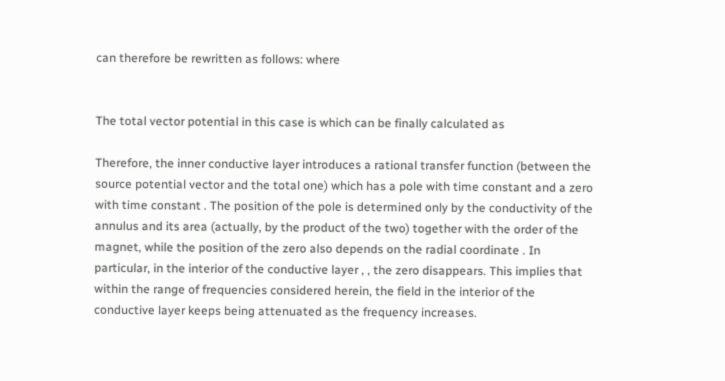can therefore be rewritten as follows: where


The total vector potential in this case is which can be finally calculated as

Therefore, the inner conductive layer introduces a rational transfer function (between the source potential vector and the total one) which has a pole with time constant and a zero with time constant . The position of the pole is determined only by the conductivity of the annulus and its area (actually, by the product of the two) together with the order of the magnet, while the position of the zero also depends on the radial coordinate . In particular, in the interior of the conductive layer , , the zero disappears. This implies that within the range of frequencies considered herein, the field in the interior of the conductive layer keeps being attenuated as the frequency increases.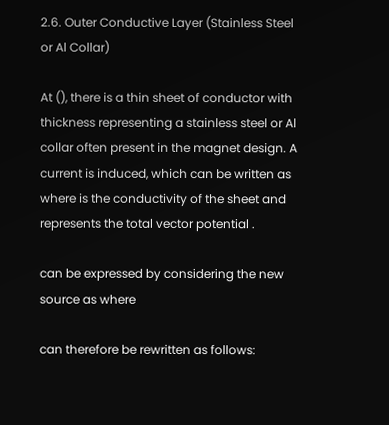2.6. Outer Conductive Layer (Stainless Steel or Al Collar)

At (), there is a thin sheet of conductor with thickness representing a stainless steel or Al collar often present in the magnet design. A current is induced, which can be written as where is the conductivity of the sheet and represents the total vector potential .

can be expressed by considering the new source as where

can therefore be rewritten as follows: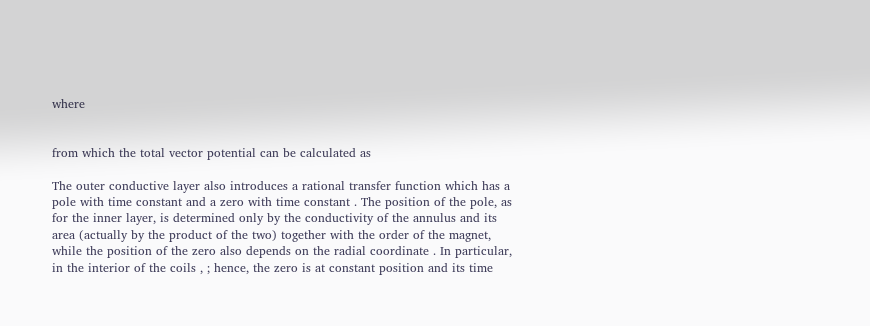where


from which the total vector potential can be calculated as

The outer conductive layer also introduces a rational transfer function which has a pole with time constant and a zero with time constant . The position of the pole, as for the inner layer, is determined only by the conductivity of the annulus and its area (actually by the product of the two) together with the order of the magnet, while the position of the zero also depends on the radial coordinate . In particular, in the interior of the coils , ; hence, the zero is at constant position and its time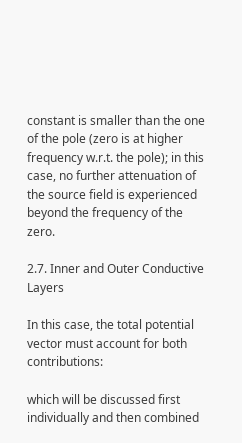constant is smaller than the one of the pole (zero is at higher frequency w.r.t. the pole); in this case, no further attenuation of the source field is experienced beyond the frequency of the zero.

2.7. Inner and Outer Conductive Layers

In this case, the total potential vector must account for both contributions:

which will be discussed first individually and then combined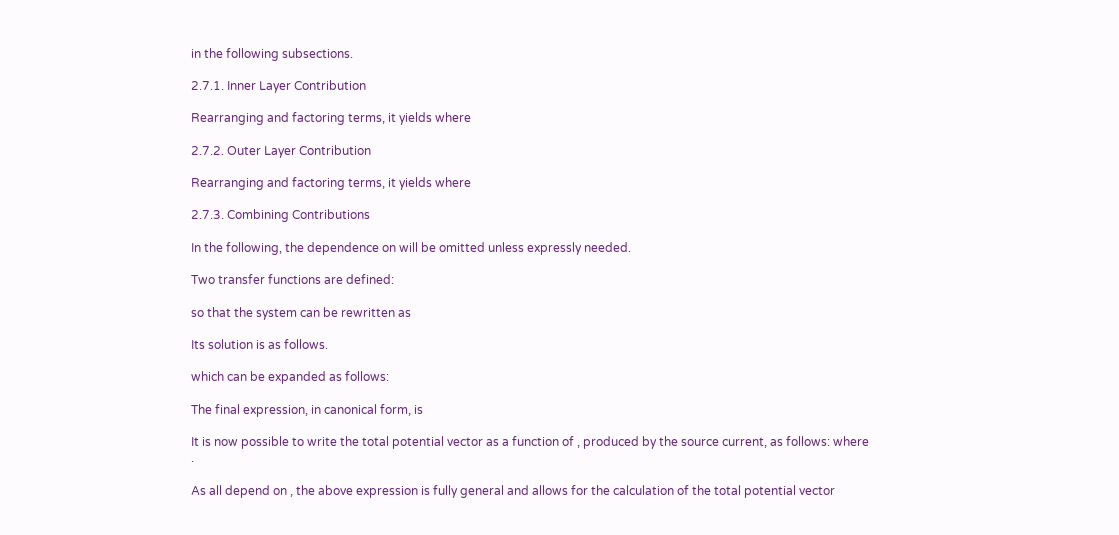in the following subsections.

2.7.1. Inner Layer Contribution

Rearranging and factoring terms, it yields where

2.7.2. Outer Layer Contribution

Rearranging and factoring terms, it yields where

2.7.3. Combining Contributions

In the following, the dependence on will be omitted unless expressly needed.

Two transfer functions are defined:

so that the system can be rewritten as

Its solution is as follows.

which can be expanded as follows:

The final expression, in canonical form, is

It is now possible to write the total potential vector as a function of , produced by the source current, as follows: where .

As all depend on , the above expression is fully general and allows for the calculation of the total potential vector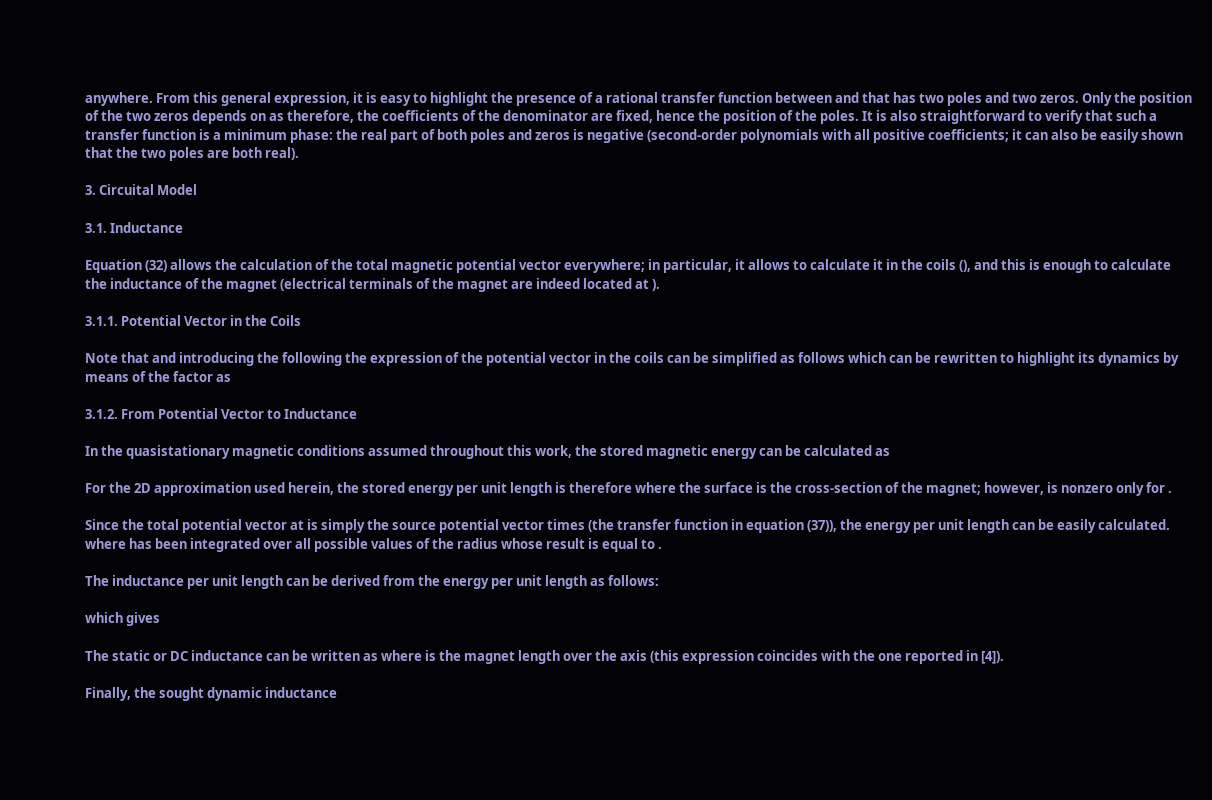anywhere. From this general expression, it is easy to highlight the presence of a rational transfer function between and that has two poles and two zeros. Only the position of the two zeros depends on as therefore, the coefficients of the denominator are fixed, hence the position of the poles. It is also straightforward to verify that such a transfer function is a minimum phase: the real part of both poles and zeros is negative (second-order polynomials with all positive coefficients; it can also be easily shown that the two poles are both real).

3. Circuital Model

3.1. Inductance

Equation (32) allows the calculation of the total magnetic potential vector everywhere; in particular, it allows to calculate it in the coils (), and this is enough to calculate the inductance of the magnet (electrical terminals of the magnet are indeed located at ).

3.1.1. Potential Vector in the Coils

Note that and introducing the following the expression of the potential vector in the coils can be simplified as follows which can be rewritten to highlight its dynamics by means of the factor as

3.1.2. From Potential Vector to Inductance

In the quasistationary magnetic conditions assumed throughout this work, the stored magnetic energy can be calculated as

For the 2D approximation used herein, the stored energy per unit length is therefore where the surface is the cross-section of the magnet; however, is nonzero only for .

Since the total potential vector at is simply the source potential vector times (the transfer function in equation (37)), the energy per unit length can be easily calculated. where has been integrated over all possible values of the radius whose result is equal to .

The inductance per unit length can be derived from the energy per unit length as follows:

which gives

The static or DC inductance can be written as where is the magnet length over the axis (this expression coincides with the one reported in [4]).

Finally, the sought dynamic inductance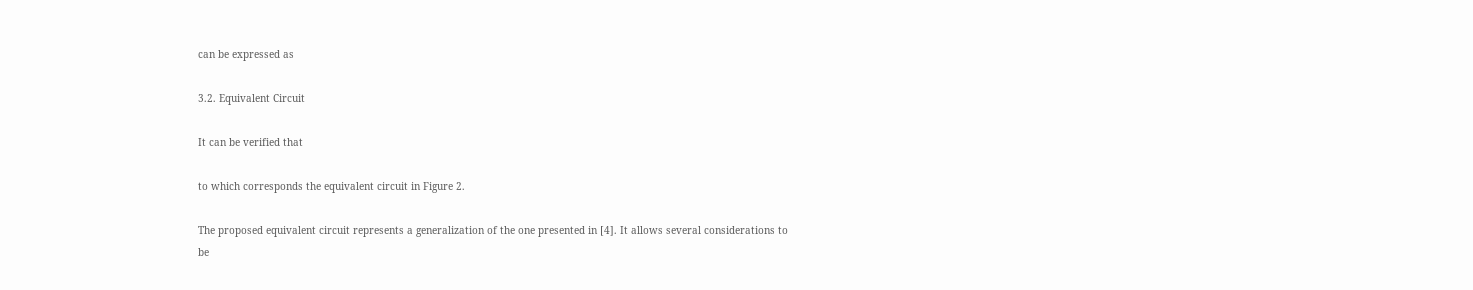can be expressed as

3.2. Equivalent Circuit

It can be verified that

to which corresponds the equivalent circuit in Figure 2.

The proposed equivalent circuit represents a generalization of the one presented in [4]. It allows several considerations to be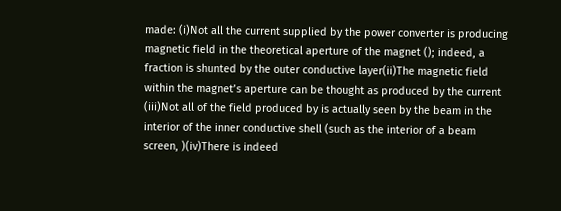made: (i)Not all the current supplied by the power converter is producing magnetic field in the theoretical aperture of the magnet (); indeed, a fraction is shunted by the outer conductive layer(ii)The magnetic field within the magnet’s aperture can be thought as produced by the current (iii)Not all of the field produced by is actually seen by the beam in the interior of the inner conductive shell (such as the interior of a beam screen, )(iv)There is indeed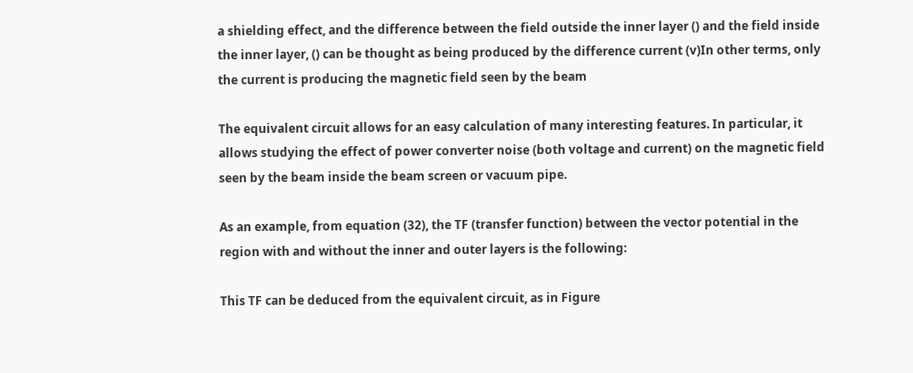a shielding effect, and the difference between the field outside the inner layer () and the field inside the inner layer, () can be thought as being produced by the difference current (v)In other terms, only the current is producing the magnetic field seen by the beam

The equivalent circuit allows for an easy calculation of many interesting features. In particular, it allows studying the effect of power converter noise (both voltage and current) on the magnetic field seen by the beam inside the beam screen or vacuum pipe.

As an example, from equation (32), the TF (transfer function) between the vector potential in the region with and without the inner and outer layers is the following:

This TF can be deduced from the equivalent circuit, as in Figure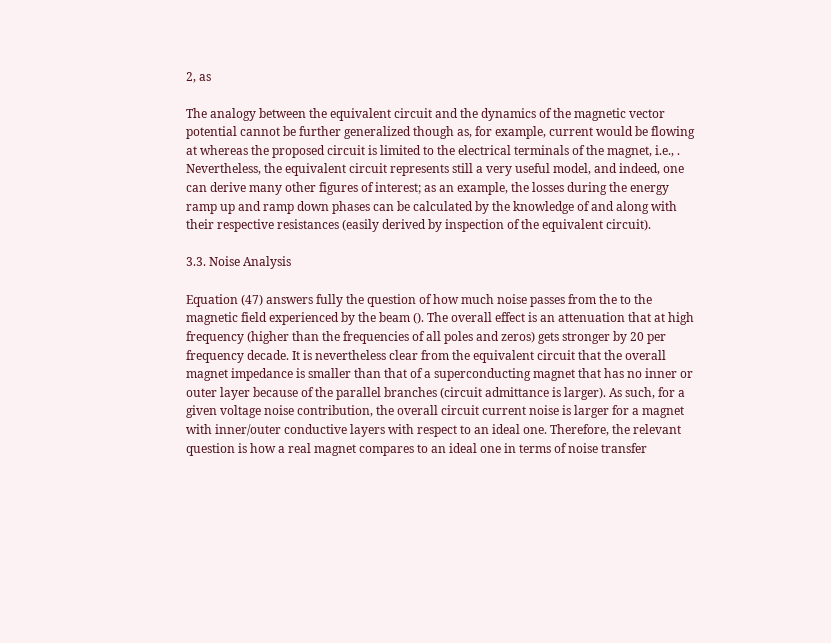2, as

The analogy between the equivalent circuit and the dynamics of the magnetic vector potential cannot be further generalized though as, for example, current would be flowing at whereas the proposed circuit is limited to the electrical terminals of the magnet, i.e., . Nevertheless, the equivalent circuit represents still a very useful model, and indeed, one can derive many other figures of interest; as an example, the losses during the energy ramp up and ramp down phases can be calculated by the knowledge of and along with their respective resistances (easily derived by inspection of the equivalent circuit).

3.3. Noise Analysis

Equation (47) answers fully the question of how much noise passes from the to the magnetic field experienced by the beam (). The overall effect is an attenuation that at high frequency (higher than the frequencies of all poles and zeros) gets stronger by 20 per frequency decade. It is nevertheless clear from the equivalent circuit that the overall magnet impedance is smaller than that of a superconducting magnet that has no inner or outer layer because of the parallel branches (circuit admittance is larger). As such, for a given voltage noise contribution, the overall circuit current noise is larger for a magnet with inner/outer conductive layers with respect to an ideal one. Therefore, the relevant question is how a real magnet compares to an ideal one in terms of noise transfer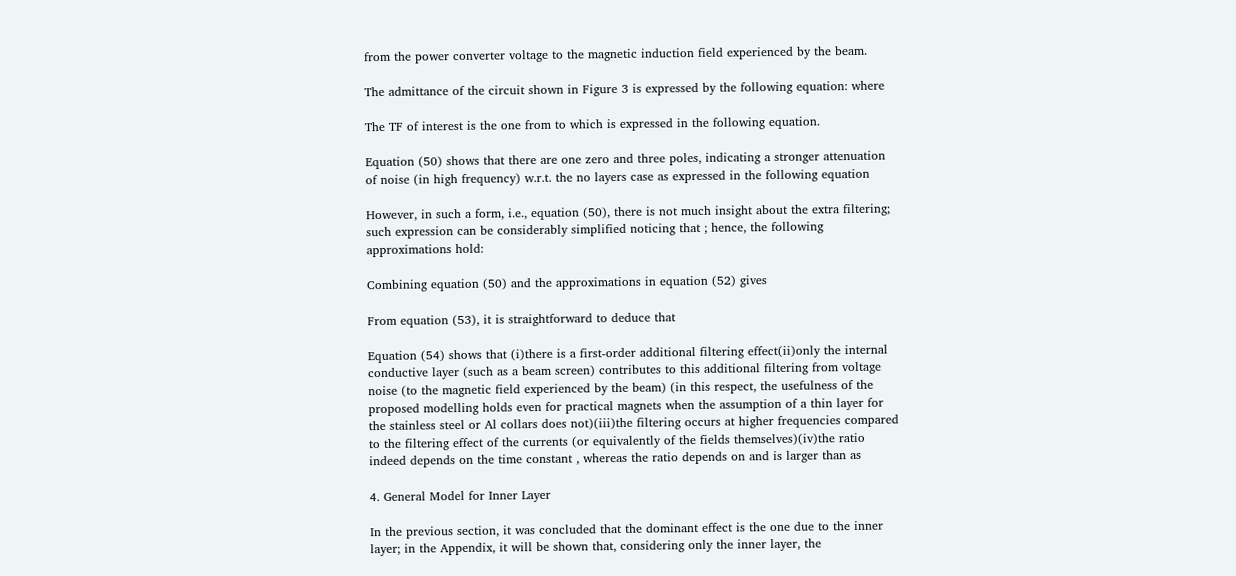from the power converter voltage to the magnetic induction field experienced by the beam.

The admittance of the circuit shown in Figure 3 is expressed by the following equation: where

The TF of interest is the one from to which is expressed in the following equation.

Equation (50) shows that there are one zero and three poles, indicating a stronger attenuation of noise (in high frequency) w.r.t. the no layers case as expressed in the following equation

However, in such a form, i.e., equation (50), there is not much insight about the extra filtering; such expression can be considerably simplified noticing that ; hence, the following approximations hold:

Combining equation (50) and the approximations in equation (52) gives

From equation (53), it is straightforward to deduce that

Equation (54) shows that (i)there is a first-order additional filtering effect(ii)only the internal conductive layer (such as a beam screen) contributes to this additional filtering from voltage noise (to the magnetic field experienced by the beam) (in this respect, the usefulness of the proposed modelling holds even for practical magnets when the assumption of a thin layer for the stainless steel or Al collars does not)(iii)the filtering occurs at higher frequencies compared to the filtering effect of the currents (or equivalently of the fields themselves)(iv)the ratio indeed depends on the time constant , whereas the ratio depends on and is larger than as

4. General Model for Inner Layer

In the previous section, it was concluded that the dominant effect is the one due to the inner layer; in the Appendix, it will be shown that, considering only the inner layer, the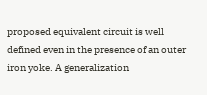proposed equivalent circuit is well defined even in the presence of an outer iron yoke. A generalization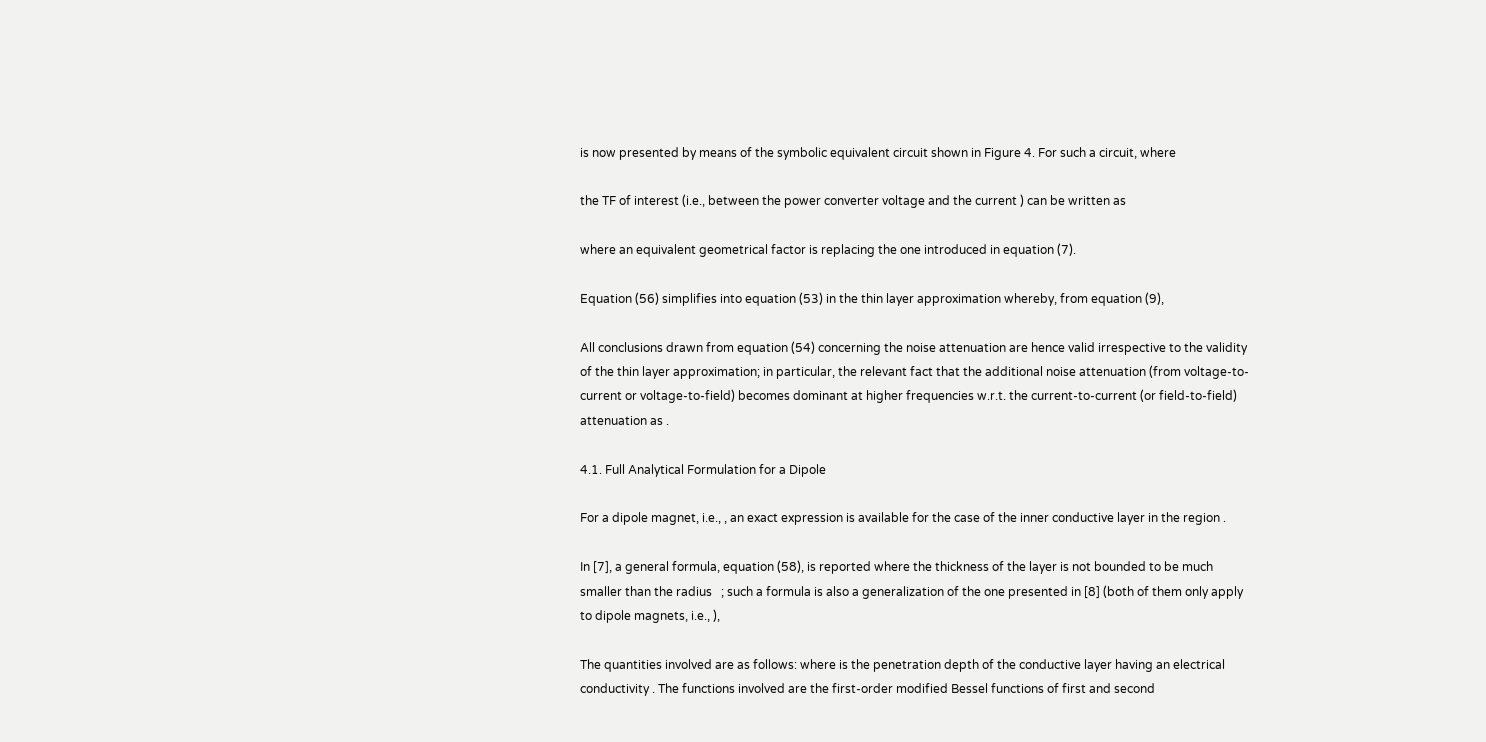is now presented by means of the symbolic equivalent circuit shown in Figure 4. For such a circuit, where

the TF of interest (i.e., between the power converter voltage and the current ) can be written as

where an equivalent geometrical factor is replacing the one introduced in equation (7).

Equation (56) simplifies into equation (53) in the thin layer approximation whereby, from equation (9),

All conclusions drawn from equation (54) concerning the noise attenuation are hence valid irrespective to the validity of the thin layer approximation; in particular, the relevant fact that the additional noise attenuation (from voltage-to-current or voltage-to-field) becomes dominant at higher frequencies w.r.t. the current-to-current (or field-to-field) attenuation as .

4.1. Full Analytical Formulation for a Dipole

For a dipole magnet, i.e., , an exact expression is available for the case of the inner conductive layer in the region .

In [7], a general formula, equation (58), is reported where the thickness of the layer is not bounded to be much smaller than the radius   ; such a formula is also a generalization of the one presented in [8] (both of them only apply to dipole magnets, i.e., ),

The quantities involved are as follows: where is the penetration depth of the conductive layer having an electrical conductivity . The functions involved are the first-order modified Bessel functions of first and second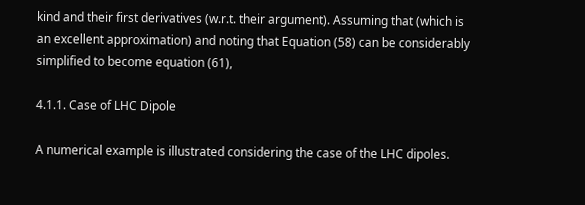kind and their first derivatives (w.r.t. their argument). Assuming that (which is an excellent approximation) and noting that Equation (58) can be considerably simplified to become equation (61),

4.1.1. Case of LHC Dipole

A numerical example is illustrated considering the case of the LHC dipoles.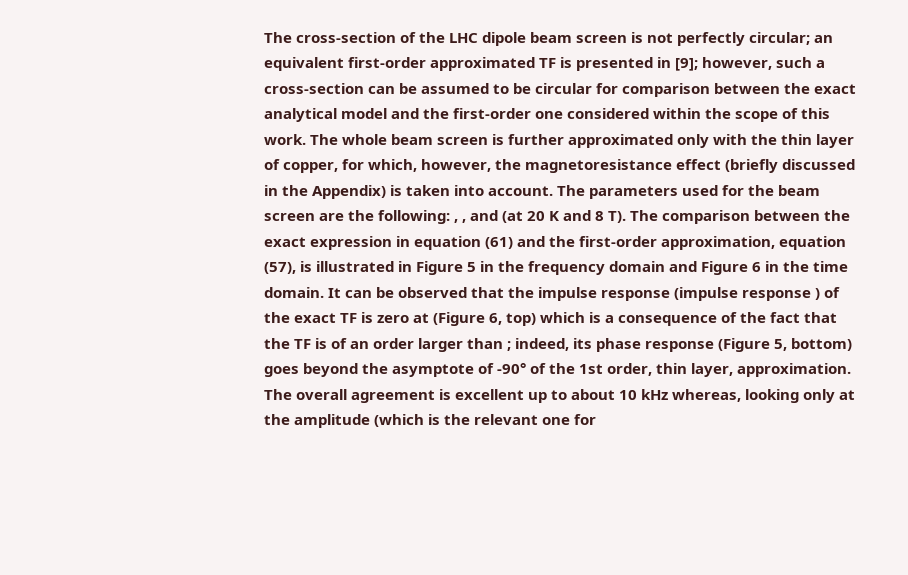The cross-section of the LHC dipole beam screen is not perfectly circular; an equivalent first-order approximated TF is presented in [9]; however, such a cross-section can be assumed to be circular for comparison between the exact analytical model and the first-order one considered within the scope of this work. The whole beam screen is further approximated only with the thin layer of copper, for which, however, the magnetoresistance effect (briefly discussed in the Appendix) is taken into account. The parameters used for the beam screen are the following: , , and (at 20 K and 8 T). The comparison between the exact expression in equation (61) and the first-order approximation, equation (57), is illustrated in Figure 5 in the frequency domain and Figure 6 in the time domain. It can be observed that the impulse response (impulse response ) of the exact TF is zero at (Figure 6, top) which is a consequence of the fact that the TF is of an order larger than ; indeed, its phase response (Figure 5, bottom) goes beyond the asymptote of -90° of the 1st order, thin layer, approximation. The overall agreement is excellent up to about 10 kHz whereas, looking only at the amplitude (which is the relevant one for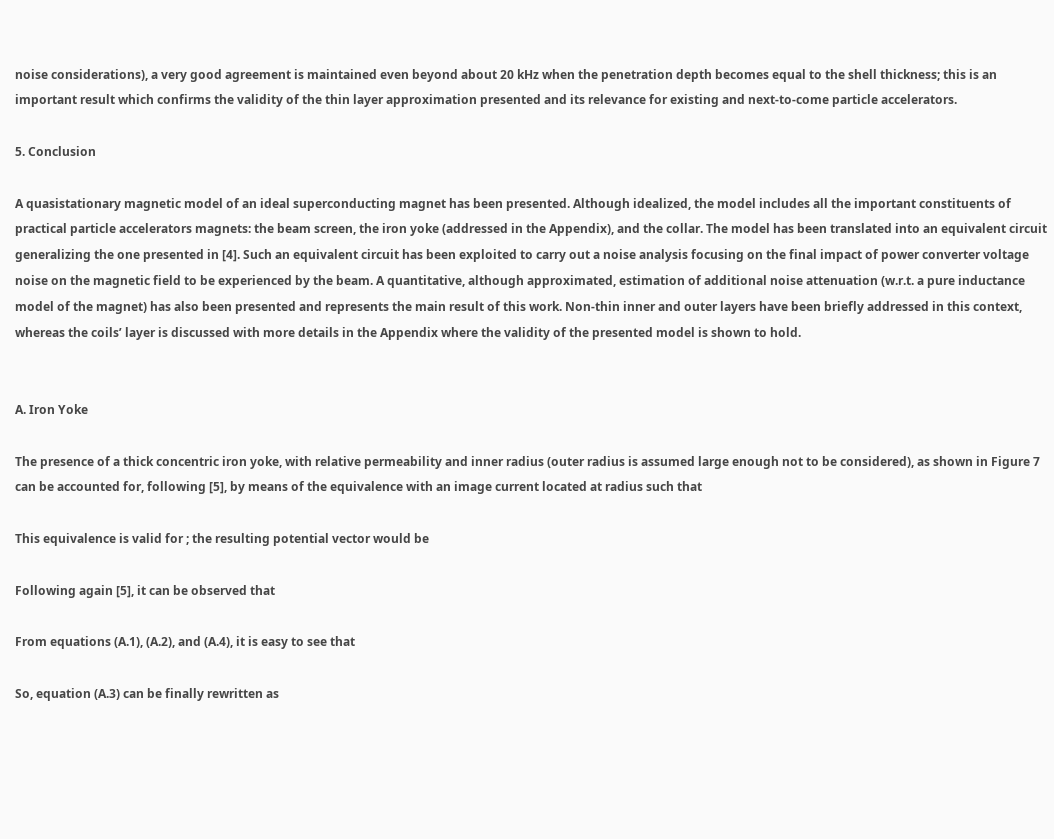noise considerations), a very good agreement is maintained even beyond about 20 kHz when the penetration depth becomes equal to the shell thickness; this is an important result which confirms the validity of the thin layer approximation presented and its relevance for existing and next-to-come particle accelerators.

5. Conclusion

A quasistationary magnetic model of an ideal superconducting magnet has been presented. Although idealized, the model includes all the important constituents of practical particle accelerators magnets: the beam screen, the iron yoke (addressed in the Appendix), and the collar. The model has been translated into an equivalent circuit generalizing the one presented in [4]. Such an equivalent circuit has been exploited to carry out a noise analysis focusing on the final impact of power converter voltage noise on the magnetic field to be experienced by the beam. A quantitative, although approximated, estimation of additional noise attenuation (w.r.t. a pure inductance model of the magnet) has also been presented and represents the main result of this work. Non-thin inner and outer layers have been briefly addressed in this context, whereas the coils’ layer is discussed with more details in the Appendix where the validity of the presented model is shown to hold.


A. Iron Yoke

The presence of a thick concentric iron yoke, with relative permeability and inner radius (outer radius is assumed large enough not to be considered), as shown in Figure 7 can be accounted for, following [5], by means of the equivalence with an image current located at radius such that

This equivalence is valid for ; the resulting potential vector would be

Following again [5], it can be observed that

From equations (A.1), (A.2), and (A.4), it is easy to see that

So, equation (A.3) can be finally rewritten as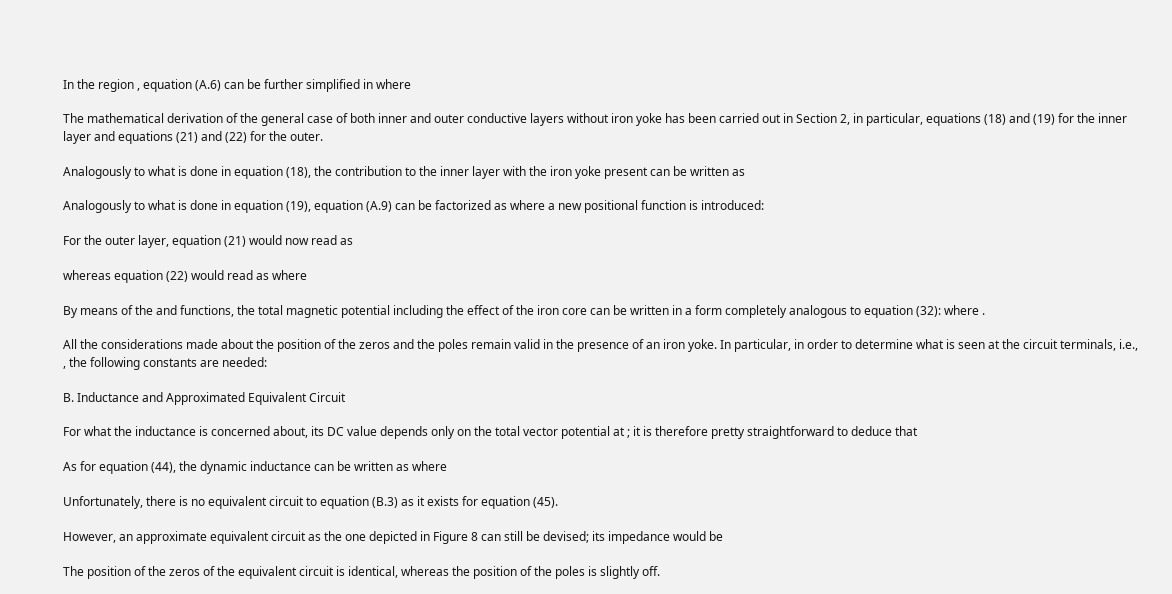In the region , equation (A.6) can be further simplified in where

The mathematical derivation of the general case of both inner and outer conductive layers without iron yoke has been carried out in Section 2, in particular, equations (18) and (19) for the inner layer and equations (21) and (22) for the outer.

Analogously to what is done in equation (18), the contribution to the inner layer with the iron yoke present can be written as

Analogously to what is done in equation (19), equation (A.9) can be factorized as where a new positional function is introduced:

For the outer layer, equation (21) would now read as

whereas equation (22) would read as where

By means of the and functions, the total magnetic potential including the effect of the iron core can be written in a form completely analogous to equation (32): where .

All the considerations made about the position of the zeros and the poles remain valid in the presence of an iron yoke. In particular, in order to determine what is seen at the circuit terminals, i.e., , the following constants are needed:

B. Inductance and Approximated Equivalent Circuit

For what the inductance is concerned about, its DC value depends only on the total vector potential at ; it is therefore pretty straightforward to deduce that

As for equation (44), the dynamic inductance can be written as where

Unfortunately, there is no equivalent circuit to equation (B.3) as it exists for equation (45).

However, an approximate equivalent circuit as the one depicted in Figure 8 can still be devised; its impedance would be

The position of the zeros of the equivalent circuit is identical, whereas the position of the poles is slightly off.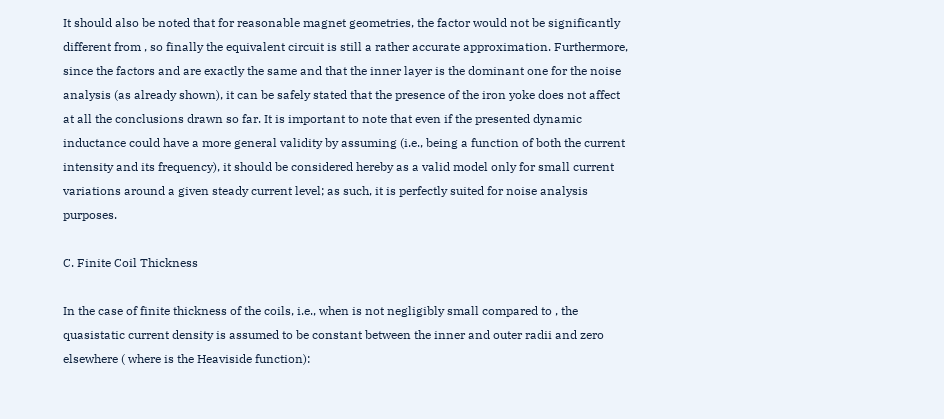It should also be noted that for reasonable magnet geometries, the factor would not be significantly different from , so finally the equivalent circuit is still a rather accurate approximation. Furthermore, since the factors and are exactly the same and that the inner layer is the dominant one for the noise analysis (as already shown), it can be safely stated that the presence of the iron yoke does not affect at all the conclusions drawn so far. It is important to note that even if the presented dynamic inductance could have a more general validity by assuming (i.e., being a function of both the current intensity and its frequency), it should be considered hereby as a valid model only for small current variations around a given steady current level; as such, it is perfectly suited for noise analysis purposes.

C. Finite Coil Thickness

In the case of finite thickness of the coils, i.e., when is not negligibly small compared to , the quasistatic current density is assumed to be constant between the inner and outer radii and zero elsewhere ( where is the Heaviside function):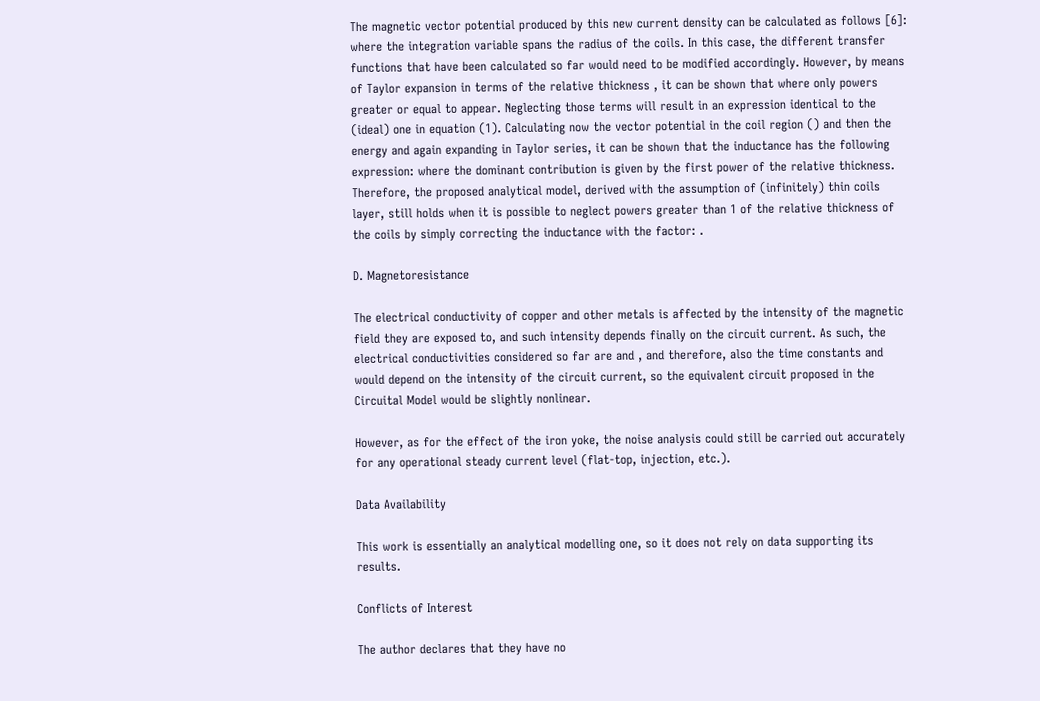The magnetic vector potential produced by this new current density can be calculated as follows [6]: where the integration variable spans the radius of the coils. In this case, the different transfer functions that have been calculated so far would need to be modified accordingly. However, by means of Taylor expansion in terms of the relative thickness , it can be shown that where only powers greater or equal to appear. Neglecting those terms will result in an expression identical to the (ideal) one in equation (1). Calculating now the vector potential in the coil region () and then the energy and again expanding in Taylor series, it can be shown that the inductance has the following expression: where the dominant contribution is given by the first power of the relative thickness. Therefore, the proposed analytical model, derived with the assumption of (infinitely) thin coils layer, still holds when it is possible to neglect powers greater than 1 of the relative thickness of the coils by simply correcting the inductance with the factor: .

D. Magnetoresistance

The electrical conductivity of copper and other metals is affected by the intensity of the magnetic field they are exposed to, and such intensity depends finally on the circuit current. As such, the electrical conductivities considered so far are and , and therefore, also the time constants and would depend on the intensity of the circuit current, so the equivalent circuit proposed in the Circuital Model would be slightly nonlinear.

However, as for the effect of the iron yoke, the noise analysis could still be carried out accurately for any operational steady current level (flat-top, injection, etc.).

Data Availability

This work is essentially an analytical modelling one, so it does not rely on data supporting its results.

Conflicts of Interest

The author declares that they have no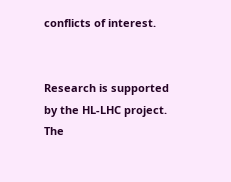conflicts of interest.


Research is supported by the HL-LHC project. The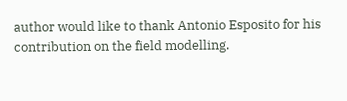author would like to thank Antonio Esposito for his contribution on the field modelling.